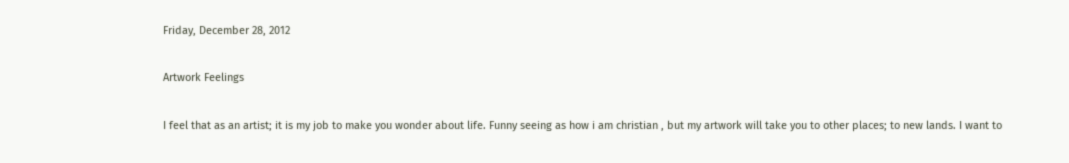Friday, December 28, 2012

Artwork Feelings

I feel that as an artist; it is my job to make you wonder about life. Funny seeing as how i am christian , but my artwork will take you to other places; to new lands. I want to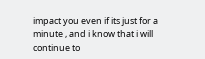impact you even if its just for a minute , and i know that i will continue to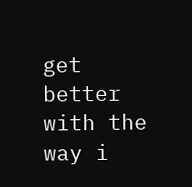get better with the way i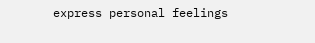express personal feelings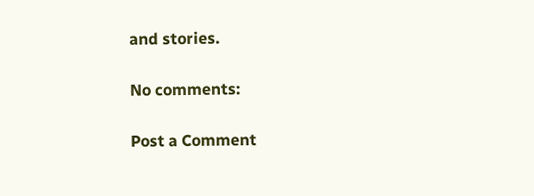and stories.

No comments:

Post a Comment